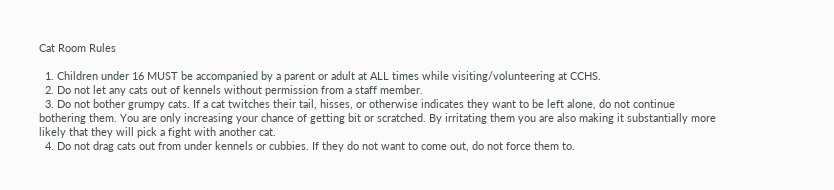Cat Room Rules

  1. Children under 16 MUST be accompanied by a parent or adult at ALL times while visiting/volunteering at CCHS.
  2. Do not let any cats out of kennels without permission from a staff member.
  3. Do not bother grumpy cats. If a cat twitches their tail, hisses, or otherwise indicates they want to be left alone, do not continue bothering them. You are only increasing your chance of getting bit or scratched. By irritating them you are also making it substantially more likely that they will pick a fight with another cat.
  4. Do not drag cats out from under kennels or cubbies. If they do not want to come out, do not force them to.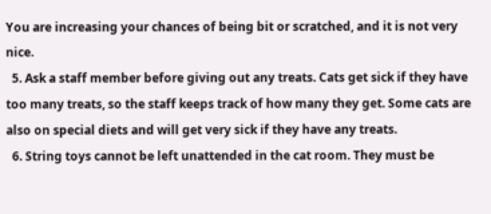You are increasing your chances of being bit or scratched, and it is not very nice.
  5. Ask a staff member before giving out any treats. Cats get sick if they have too many treats, so the staff keeps track of how many they get. Some cats are also on special diets and will get very sick if they have any treats.
  6. String toys cannot be left unattended in the cat room. They must be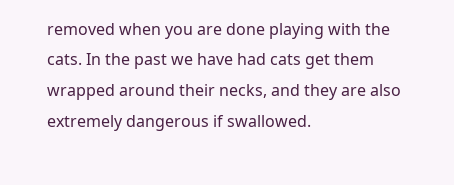removed when you are done playing with the cats. In the past we have had cats get them wrapped around their necks, and they are also extremely dangerous if swallowed.